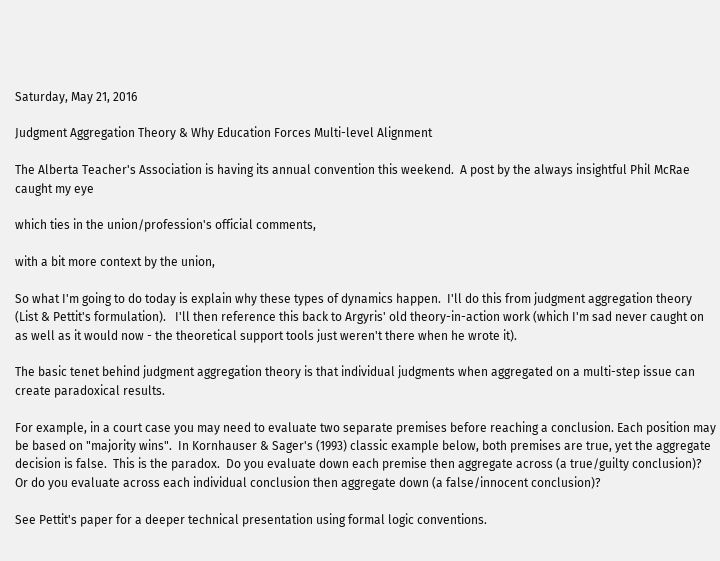Saturday, May 21, 2016

Judgment Aggregation Theory & Why Education Forces Multi-level Alignment

The Alberta Teacher's Association is having its annual convention this weekend.  A post by the always insightful Phil McRae caught my eye

which ties in the union/profession's official comments,

with a bit more context by the union,

So what I'm going to do today is explain why these types of dynamics happen.  I'll do this from judgment aggregation theory (List & Pettit's formulation).   I'll then reference this back to Argyris' old theory-in-action work (which I'm sad never caught on as well as it would now - the theoretical support tools just weren't there when he wrote it).

The basic tenet behind judgment aggregation theory is that individual judgments when aggregated on a multi-step issue can create paradoxical results.

For example, in a court case you may need to evaluate two separate premises before reaching a conclusion. Each position may be based on "majority wins".  In Kornhauser & Sager's (1993) classic example below, both premises are true, yet the aggregate decision is false.  This is the paradox.  Do you evaluate down each premise then aggregate across (a true/guilty conclusion)? Or do you evaluate across each individual conclusion then aggregate down (a false/innocent conclusion)?

See Pettit's paper for a deeper technical presentation using formal logic conventions.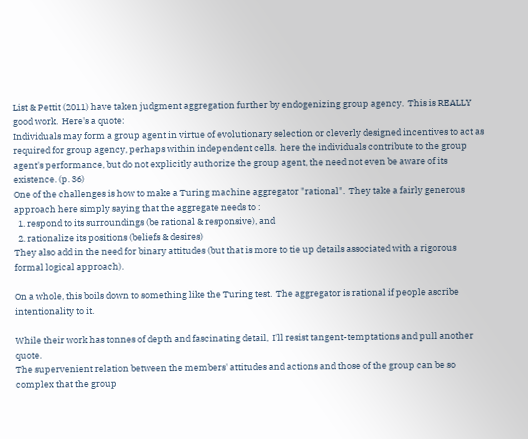List & Pettit (2011) have taken judgment aggregation further by endogenizing group agency.  This is REALLY good work.  Here's a quote:
Individuals may form a group agent in virtue of evolutionary selection or cleverly designed incentives to act as required for group agency, perhaps within independent cells.  here the individuals contribute to the group agent's performance, but do not explicitly authorize the group agent, the need not even be aware of its existence. (p. 36)
One of the challenges is how to make a Turing machine aggregator "rational".  They take a fairly generous approach here simply saying that the aggregate needs to :
  1. respond to its surroundings (be rational & responsive), and
  2. rationalize its positions (beliefs & desires)
They also add in the need for binary attitudes (but that is more to tie up details associated with a rigorous formal logical approach).

On a whole, this boils down to something like the Turing test.  The aggregator is rational if people ascribe intentionality to it.

While their work has tonnes of depth and fascinating detail,  I'll resist tangent-temptations and pull another quote.
The supervenient relation between the members' attitudes and actions and those of the group can be so complex that the group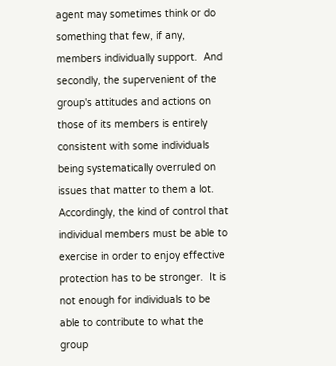agent may sometimes think or do something that few, if any, members individually support.  And secondly, the supervenient of the group's attitudes and actions on those of its members is entirely consistent with some individuals being systematically overruled on issues that matter to them a lot.  Accordingly, the kind of control that individual members must be able to exercise in order to enjoy effective protection has to be stronger.  It is not enough for individuals to be able to contribute to what the group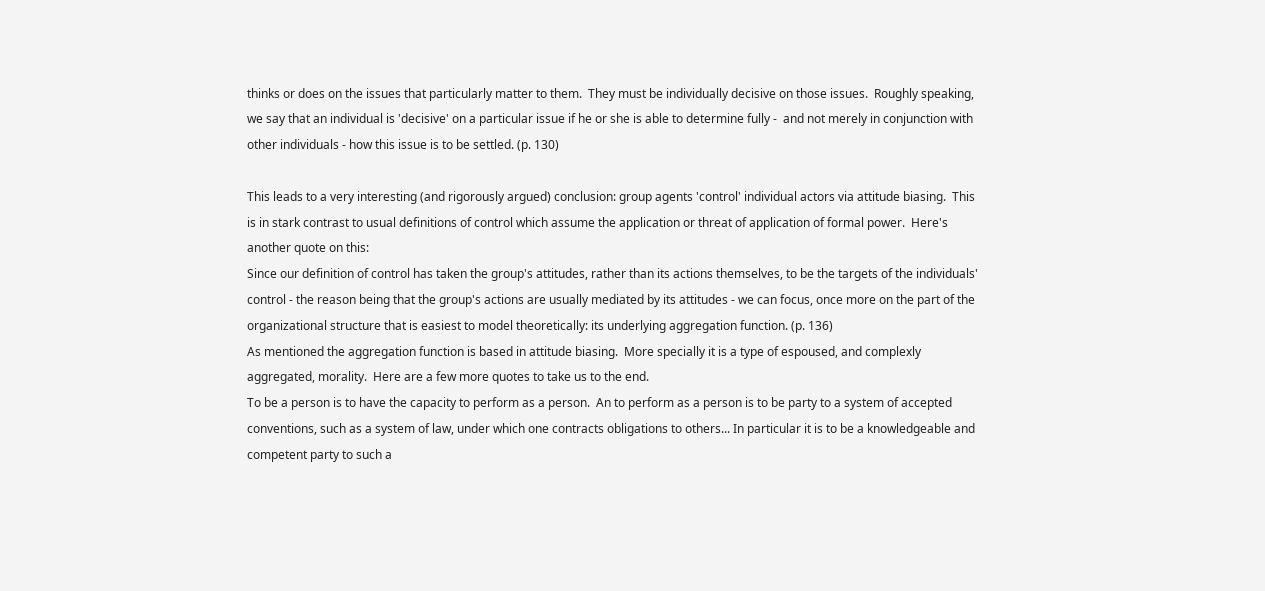thinks or does on the issues that particularly matter to them.  They must be individually decisive on those issues.  Roughly speaking, we say that an individual is 'decisive' on a particular issue if he or she is able to determine fully -  and not merely in conjunction with other individuals - how this issue is to be settled. (p. 130)

This leads to a very interesting (and rigorously argued) conclusion: group agents 'control' individual actors via attitude biasing.  This is in stark contrast to usual definitions of control which assume the application or threat of application of formal power.  Here's another quote on this:
Since our definition of control has taken the group's attitudes, rather than its actions themselves, to be the targets of the individuals' control - the reason being that the group's actions are usually mediated by its attitudes - we can focus, once more on the part of the organizational structure that is easiest to model theoretically: its underlying aggregation function. (p. 136)
As mentioned the aggregation function is based in attitude biasing.  More specially it is a type of espoused, and complexly aggregated, morality.  Here are a few more quotes to take us to the end.
To be a person is to have the capacity to perform as a person.  An to perform as a person is to be party to a system of accepted conventions, such as a system of law, under which one contracts obligations to others... In particular it is to be a knowledgeable and competent party to such a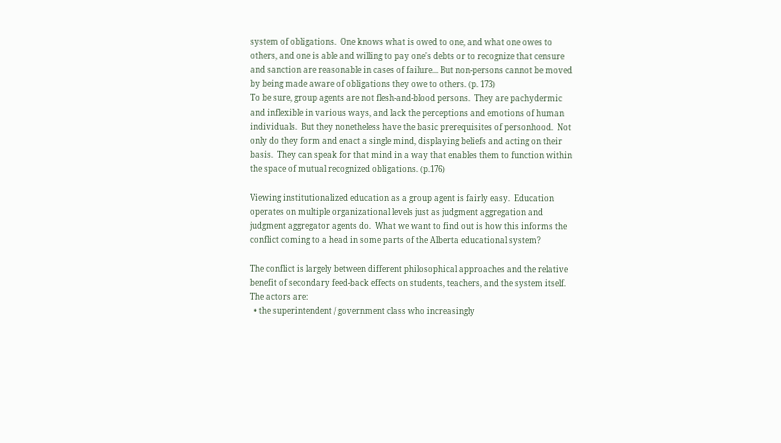system of obligations.  One knows what is owed to one, and what one owes to others, and one is able and willing to pay one's debts or to recognize that censure and sanction are reasonable in cases of failure... But non-persons cannot be moved by being made aware of obligations they owe to others. (p. 173)
To be sure, group agents are not flesh-and-blood persons.  They are pachydermic and inflexible in various ways, and lack the perceptions and emotions of human individuals.  But they nonetheless have the basic prerequisites of personhood.  Not only do they form and enact a single mind, displaying beliefs and acting on their basis.  They can speak for that mind in a way that enables them to function within the space of mutual recognized obligations. (p.176)

Viewing institutionalized education as a group agent is fairly easy.  Education operates on multiple organizational levels just as judgment aggregation and judgment aggregator agents do.  What we want to find out is how this informs the conflict coming to a head in some parts of the Alberta educational system?

The conflict is largely between different philosophical approaches and the relative benefit of secondary feed-back effects on students, teachers, and the system itself.  The actors are:
  • the superintendent / government class who increasingly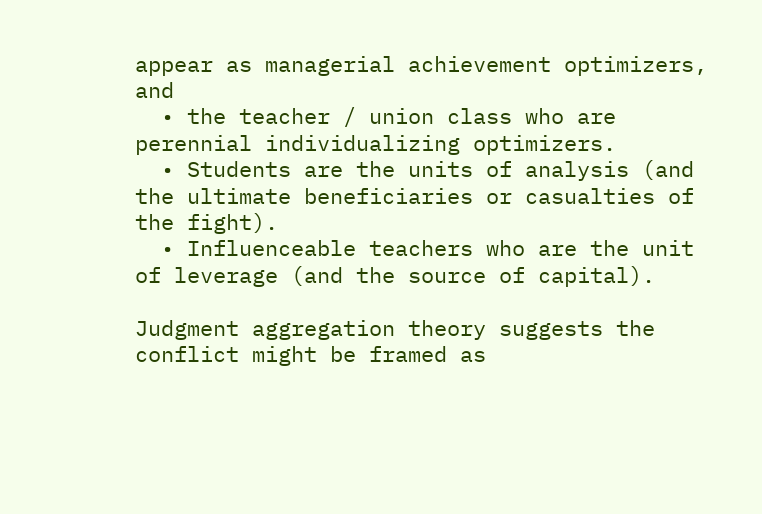appear as managerial achievement optimizers, and
  • the teacher / union class who are perennial individualizing optimizers.
  • Students are the units of analysis (and the ultimate beneficiaries or casualties of the fight).
  • Influenceable teachers who are the unit of leverage (and the source of capital).

Judgment aggregation theory suggests the conflict might be framed as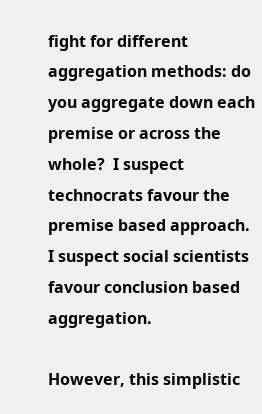fight for different aggregation methods: do you aggregate down each premise or across the whole?  I suspect technocrats favour the premise based approach.  I suspect social scientists favour conclusion based aggregation.

However, this simplistic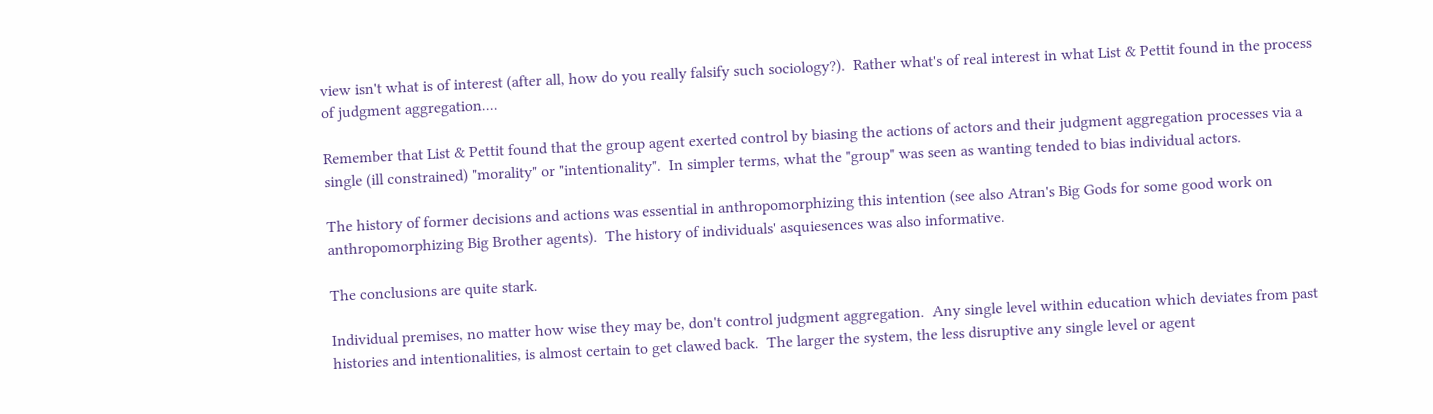view isn't what is of interest (after all, how do you really falsify such sociology?).  Rather what's of real interest in what List & Pettit found in the process of judgment aggregation....

Remember that List & Pettit found that the group agent exerted control by biasing the actions of actors and their judgment aggregation processes via a single (ill constrained) "morality" or "intentionality".  In simpler terms, what the "group" was seen as wanting tended to bias individual actors.

The history of former decisions and actions was essential in anthropomorphizing this intention (see also Atran's Big Gods for some good work on anthropomorphizing Big Brother agents).  The history of individuals' asquiesences was also informative.

The conclusions are quite stark.

Individual premises, no matter how wise they may be, don't control judgment aggregation.  Any single level within education which deviates from past histories and intentionalities, is almost certain to get clawed back.  The larger the system, the less disruptive any single level or agent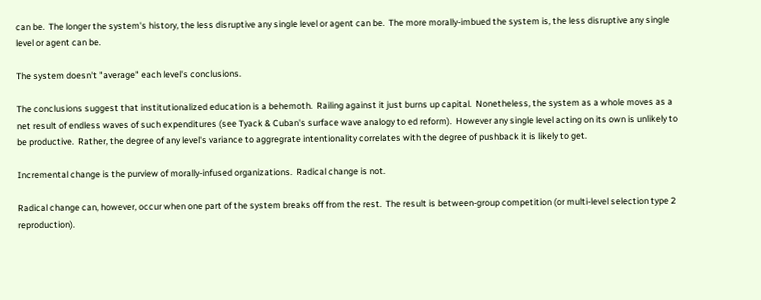can be.  The longer the system's history, the less disruptive any single level or agent can be.  The more morally-imbued the system is, the less disruptive any single level or agent can be.

The system doesn't "average" each level's conclusions.

The conclusions suggest that institutionalized education is a behemoth.  Railing against it just burns up capital.  Nonetheless, the system as a whole moves as a net result of endless waves of such expenditures (see Tyack & Cuban's surface wave analogy to ed reform).  However any single level acting on its own is unlikely to be productive.  Rather, the degree of any level's variance to aggregrate intentionality correlates with the degree of pushback it is likely to get.

Incremental change is the purview of morally-infused organizations.  Radical change is not.

Radical change can, however, occur when one part of the system breaks off from the rest.  The result is between-group competition (or multi-level selection type 2 reproduction).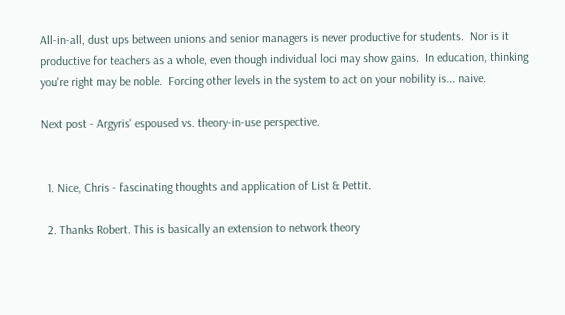All-in-all, dust ups between unions and senior managers is never productive for students.  Nor is it productive for teachers as a whole, even though individual loci may show gains.  In education, thinking you're right may be noble.  Forcing other levels in the system to act on your nobility is... naive.

Next post - Argyris' espoused vs. theory-in-use perspective.


  1. Nice, Chris - fascinating thoughts and application of List & Pettit.

  2. Thanks Robert. This is basically an extension to network theory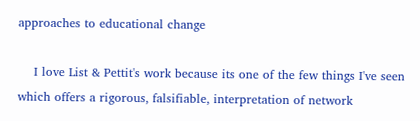approaches to educational change

    I love List & Pettit's work because its one of the few things I've seen which offers a rigorous, falsifiable, interpretation of network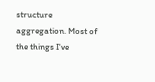structure aggregation. Most of the things I've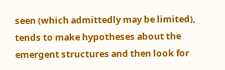seen (which admittedly may be limited), tends to make hypotheses about the emergent structures and then look for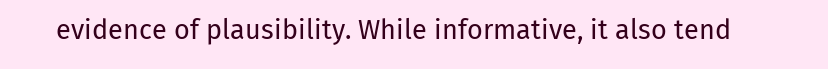evidence of plausibility. While informative, it also tend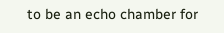to be an echo chamber for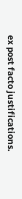ex post facto justifications.